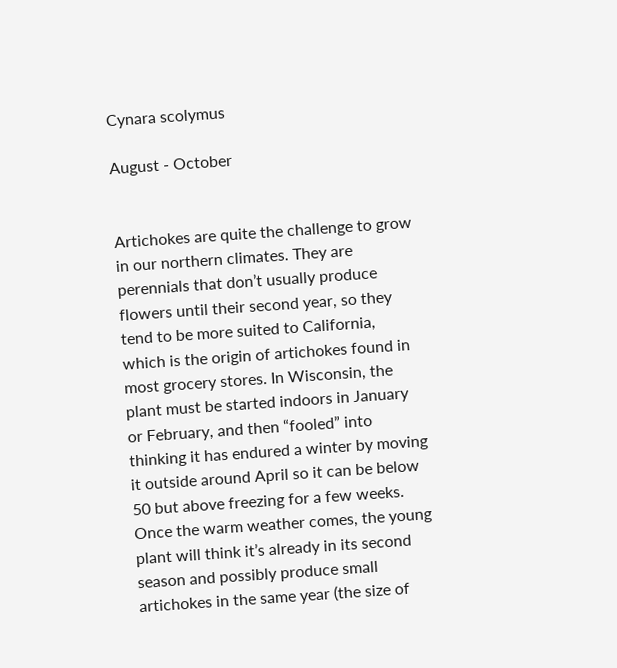Cynara scolymus

August - October


Artichokes are quite the challenge to grow in our northern climates. They are perennials that don’t usually produce flowers until their second year, so they tend to be more suited to California, which is the origin of artichokes found in most grocery stores. In Wisconsin, the plant must be started indoors in January or February, and then “fooled” into thinking it has endured a winter by moving it outside around April so it can be below 50 but above freezing for a few weeks. Once the warm weather comes, the young plant will think it’s already in its second season and possibly produce small artichokes in the same year (the size of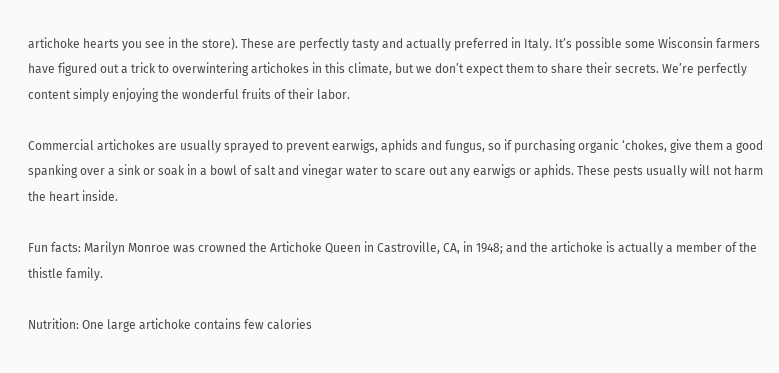artichoke hearts you see in the store). These are perfectly tasty and actually preferred in Italy. It’s possible some Wisconsin farmers have figured out a trick to overwintering artichokes in this climate, but we don’t expect them to share their secrets. We’re perfectly content simply enjoying the wonderful fruits of their labor.

Commercial artichokes are usually sprayed to prevent earwigs, aphids and fungus, so if purchasing organic ‘chokes, give them a good spanking over a sink or soak in a bowl of salt and vinegar water to scare out any earwigs or aphids. These pests usually will not harm the heart inside.

Fun facts: Marilyn Monroe was crowned the Artichoke Queen in Castroville, CA, in 1948; and the artichoke is actually a member of the thistle family.

Nutrition: One large artichoke contains few calories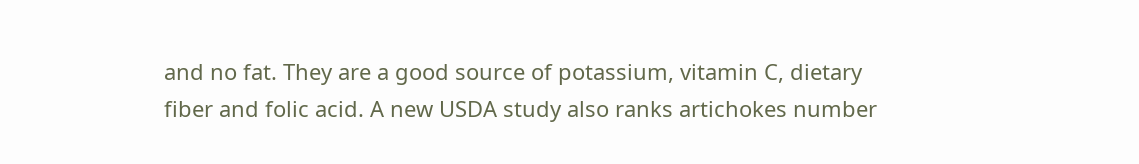and no fat. They are a good source of potassium, vitamin C, dietary fiber and folic acid. A new USDA study also ranks artichokes number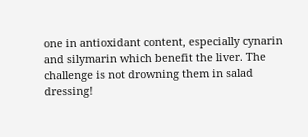one in antioxidant content, especially cynarin and silymarin which benefit the liver. The challenge is not drowning them in salad dressing!